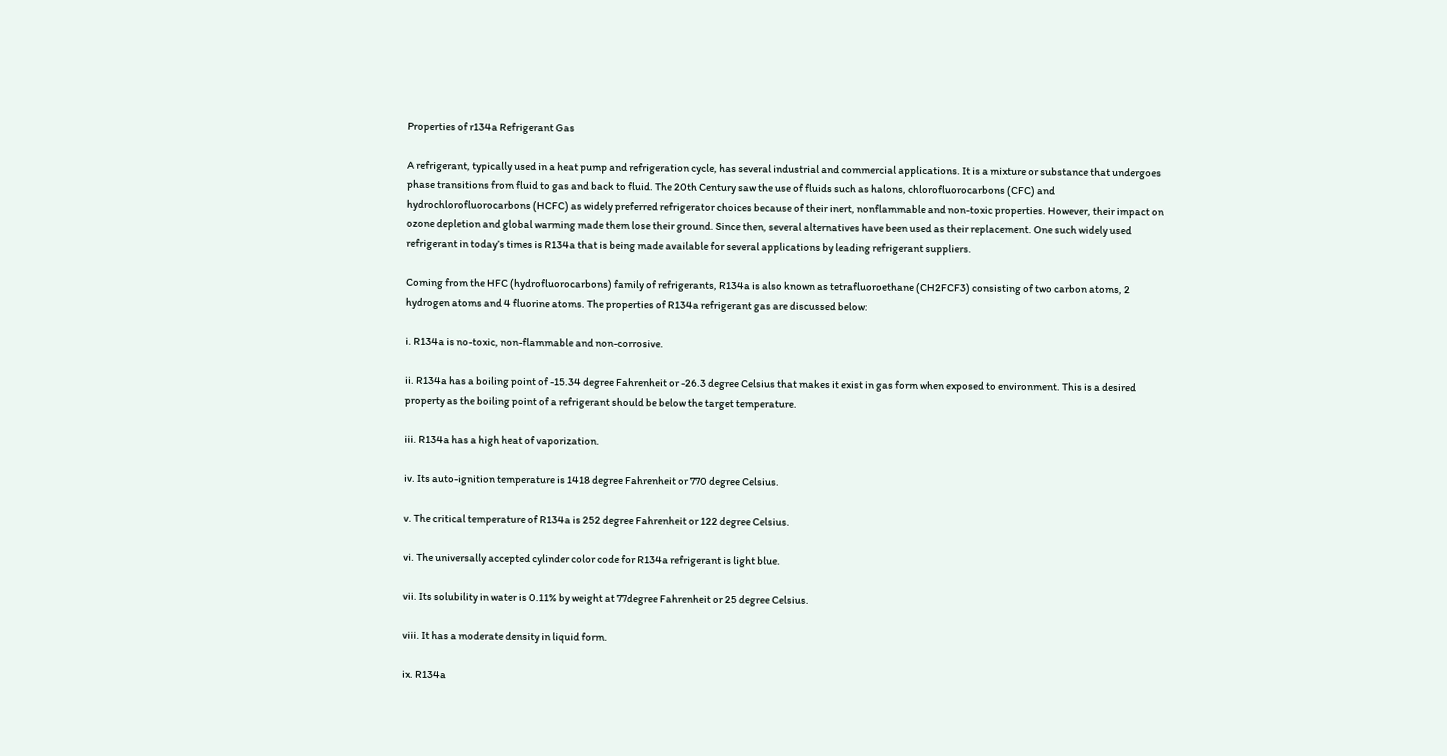Properties of r134a Refrigerant Gas

A refrigerant, typically used in a heat pump and refrigeration cycle, has several industrial and commercial applications. It is a mixture or substance that undergoes phase transitions from fluid to gas and back to fluid. The 20th Century saw the use of fluids such as halons, chlorofluorocarbons (CFC) and hydrochlorofluorocarbons (HCFC) as widely preferred refrigerator choices because of their inert, nonflammable and non-toxic properties. However, their impact on ozone depletion and global warming made them lose their ground. Since then, several alternatives have been used as their replacement. One such widely used refrigerant in today’s times is R134a that is being made available for several applications by leading refrigerant suppliers.

Coming from the HFC (hydrofluorocarbons) family of refrigerants, R134a is also known as tetrafluoroethane (CH2FCF3) consisting of two carbon atoms, 2 hydrogen atoms and 4 fluorine atoms. The properties of R134a refrigerant gas are discussed below:

i. R134a is no-toxic, non-flammable and non-corrosive.

ii. R134a has a boiling point of -15.34 degree Fahrenheit or -26.3 degree Celsius that makes it exist in gas form when exposed to environment. This is a desired property as the boiling point of a refrigerant should be below the target temperature.

iii. R134a has a high heat of vaporization.

iv. Its auto-ignition temperature is 1418 degree Fahrenheit or 770 degree Celsius.

v. The critical temperature of R134a is 252 degree Fahrenheit or 122 degree Celsius.

vi. The universally accepted cylinder color code for R134a refrigerant is light blue.

vii. Its solubility in water is 0.11% by weight at 77degree Fahrenheit or 25 degree Celsius.

viii. It has a moderate density in liquid form.

ix. R134a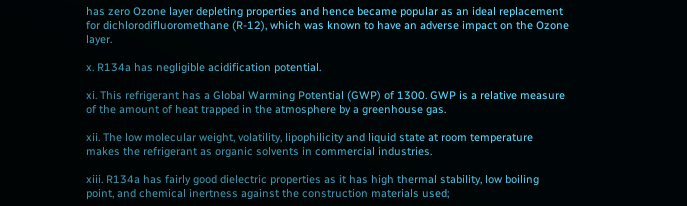has zero Ozone layer depleting properties and hence became popular as an ideal replacement for dichlorodifluoromethane (R-12), which was known to have an adverse impact on the Ozone layer.

x. R134a has negligible acidification potential.

xi. This refrigerant has a Global Warming Potential (GWP) of 1300. GWP is a relative measure of the amount of heat trapped in the atmosphere by a greenhouse gas.

xii. The low molecular weight, volatility, lipophilicity and liquid state at room temperature makes the refrigerant as organic solvents in commercial industries.

xiii. R134a has fairly good dielectric properties as it has high thermal stability, low boiling point, and chemical inertness against the construction materials used;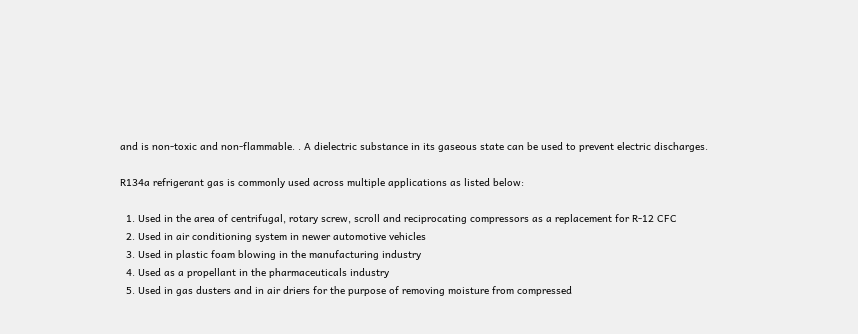and is non-toxic and non-flammable. . A dielectric substance in its gaseous state can be used to prevent electric discharges.

R134a refrigerant gas is commonly used across multiple applications as listed below:

  1. Used in the area of centrifugal, rotary screw, scroll and reciprocating compressors as a replacement for R-12 CFC
  2. Used in air conditioning system in newer automotive vehicles
  3. Used in plastic foam blowing in the manufacturing industry
  4. Used as a propellant in the pharmaceuticals industry
  5. Used in gas dusters and in air driers for the purpose of removing moisture from compressed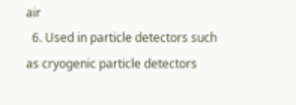air
  6. Used in particle detectors such as cryogenic particle detectors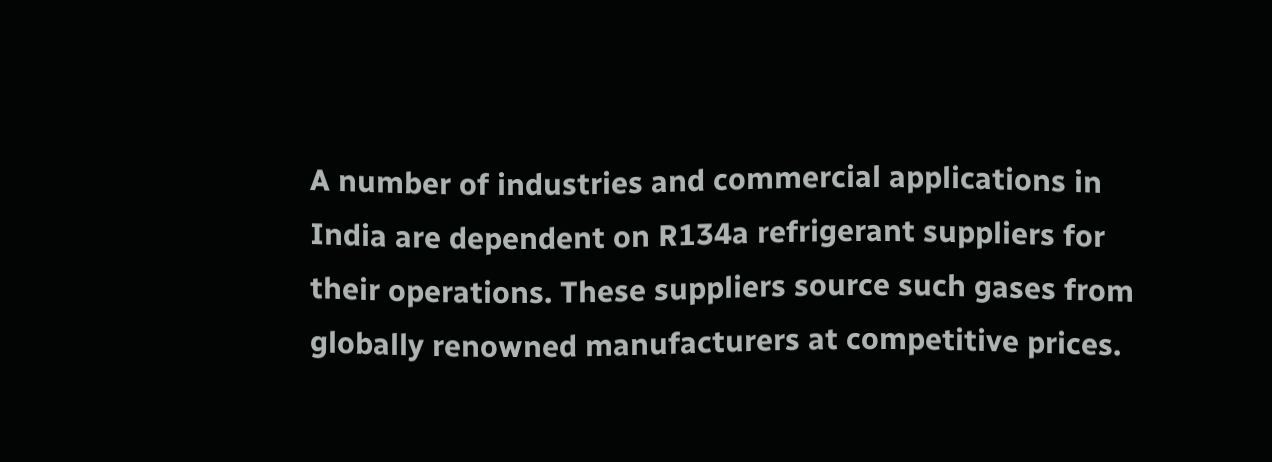A number of industries and commercial applications in India are dependent on R134a refrigerant suppliers for their operations. These suppliers source such gases from globally renowned manufacturers at competitive prices.